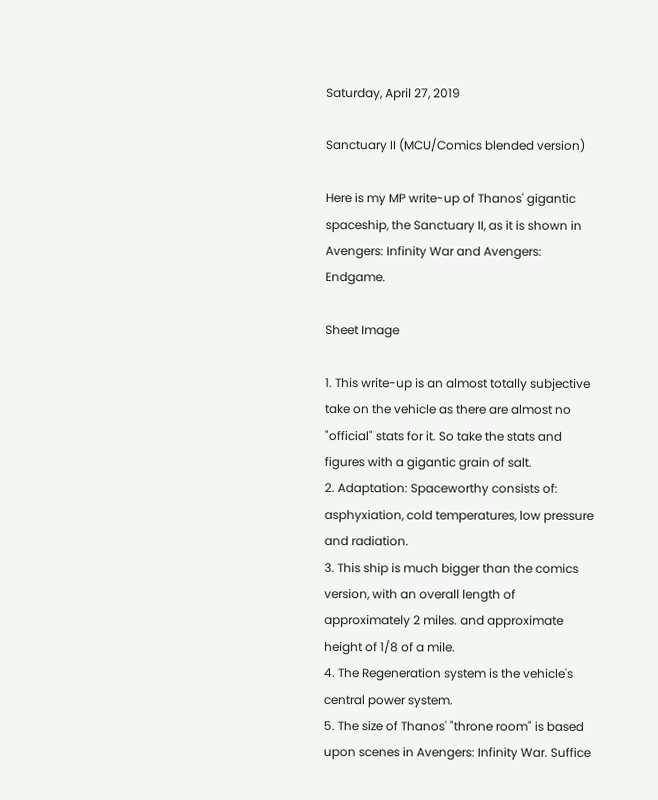Saturday, April 27, 2019

Sanctuary II (MCU/Comics blended version)

Here is my MP write-up of Thanos' gigantic spaceship, the Sanctuary II, as it is shown in Avengers: Infinity War and Avengers: Endgame.

Sheet Image

1. This write-up is an almost totally subjective take on the vehicle as there are almost no "official" stats for it. So take the stats and figures with a gigantic grain of salt.
2. Adaptation: Spaceworthy consists of: asphyxiation, cold temperatures, low pressure and radiation.
3. This ship is much bigger than the comics version, with an overall length of approximately 2 miles. and approximate height of 1/8 of a mile.
4. The Regeneration system is the vehicle's central power system.
5. The size of Thanos' "throne room" is based upon scenes in Avengers: Infinity War. Suffice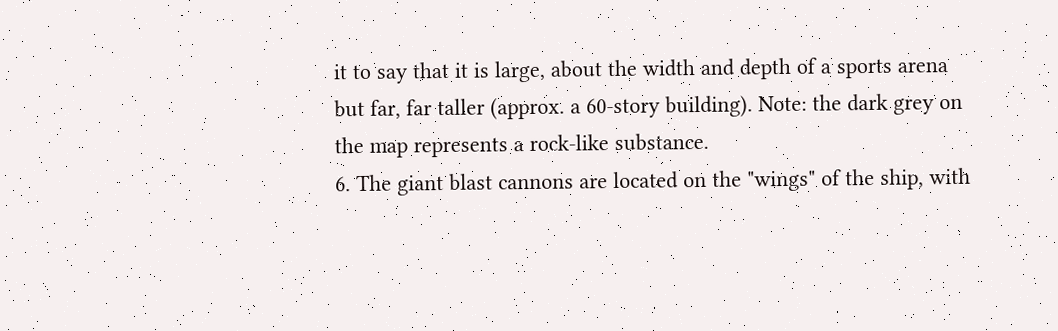it to say that it is large, about the width and depth of a sports arena but far, far taller (approx. a 60-story building). Note: the dark grey on the map represents a rock-like substance.
6. The giant blast cannons are located on the "wings" of the ship, with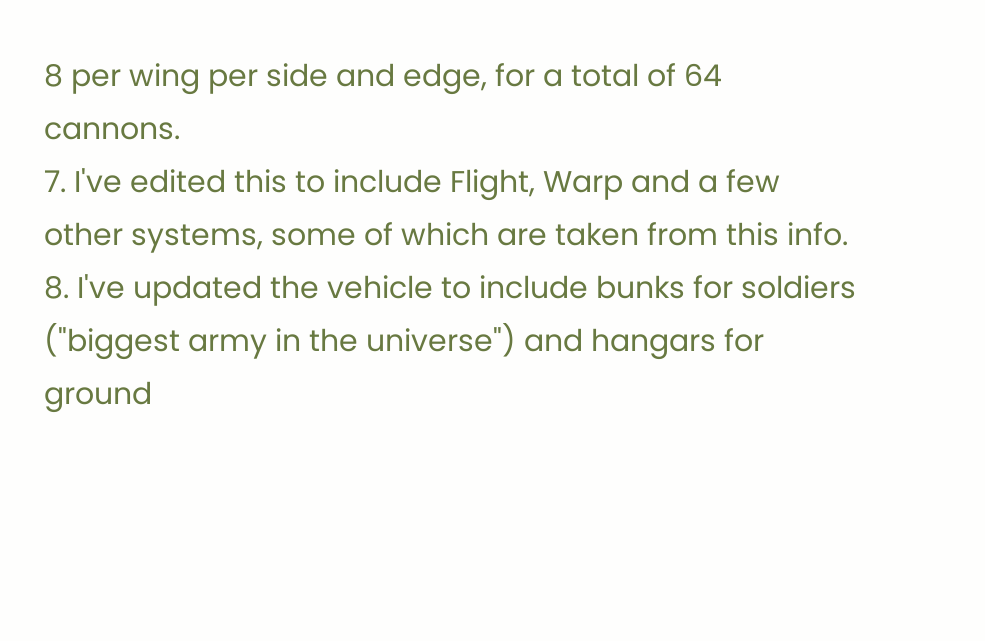8 per wing per side and edge, for a total of 64 cannons.
7. I've edited this to include Flight, Warp and a few other systems, some of which are taken from this info.
8. I've updated the vehicle to include bunks for soldiers ("biggest army in the universe") and hangars for ground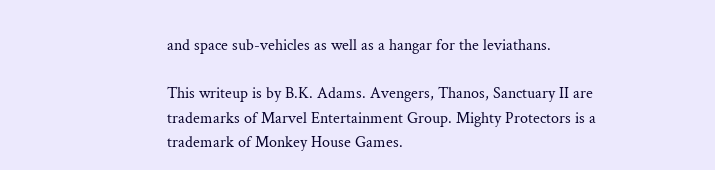and space sub-vehicles as well as a hangar for the leviathans.

This writeup is by B.K. Adams. Avengers, Thanos, Sanctuary II are trademarks of Marvel Entertainment Group. Mighty Protectors is a trademark of Monkey House Games.